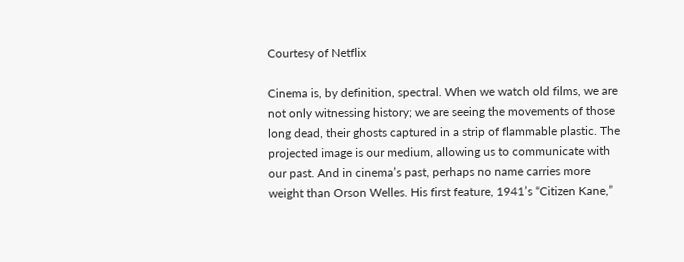Courtesy of Netflix

Cinema is, by definition, spectral. When we watch old films, we are not only witnessing history; we are seeing the movements of those long dead, their ghosts captured in a strip of flammable plastic. The projected image is our medium, allowing us to communicate with our past. And in cinema’s past, perhaps no name carries more weight than Orson Welles. His first feature, 1941’s “Citizen Kane,”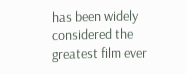has been widely considered the greatest film ever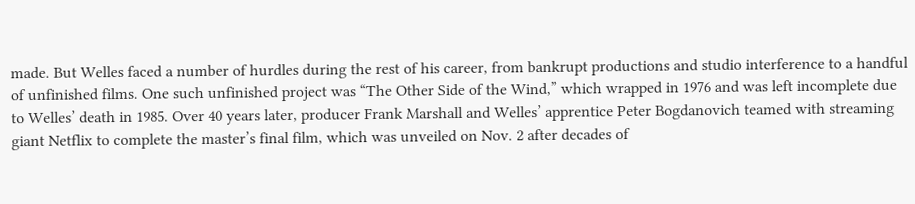made. But Welles faced a number of hurdles during the rest of his career, from bankrupt productions and studio interference to a handful of unfinished films. One such unfinished project was “The Other Side of the Wind,” which wrapped in 1976 and was left incomplete due to Welles’ death in 1985. Over 40 years later, producer Frank Marshall and Welles’ apprentice Peter Bogdanovich teamed with streaming giant Netflix to complete the master’s final film, which was unveiled on Nov. 2 after decades of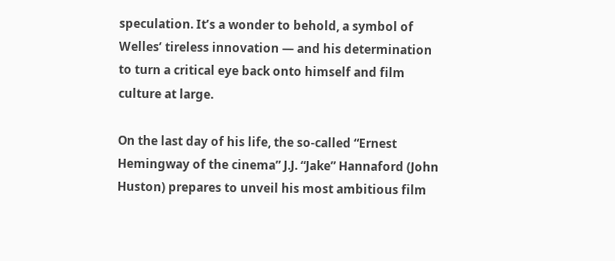speculation. It’s a wonder to behold, a symbol of Welles’ tireless innovation — and his determination to turn a critical eye back onto himself and film culture at large.

On the last day of his life, the so-called “Ernest Hemingway of the cinema” J.J. “Jake” Hannaford (John Huston) prepares to unveil his most ambitious film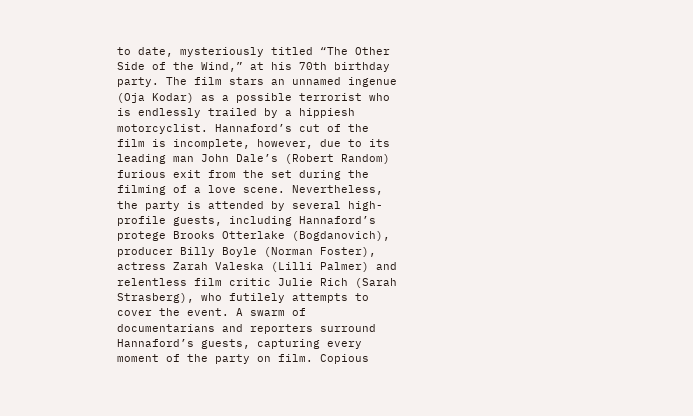to date, mysteriously titled “The Other Side of the Wind,” at his 70th birthday party. The film stars an unnamed ingenue (Oja Kodar) as a possible terrorist who is endlessly trailed by a hippiesh motorcyclist. Hannaford’s cut of the film is incomplete, however, due to its leading man John Dale’s (Robert Random) furious exit from the set during the filming of a love scene. Nevertheless, the party is attended by several high-profile guests, including Hannaford’s protege Brooks Otterlake (Bogdanovich), producer Billy Boyle (Norman Foster), actress Zarah Valeska (Lilli Palmer) and relentless film critic Julie Rich (Sarah Strasberg), who futilely attempts to cover the event. A swarm of documentarians and reporters surround Hannaford’s guests, capturing every moment of the party on film. Copious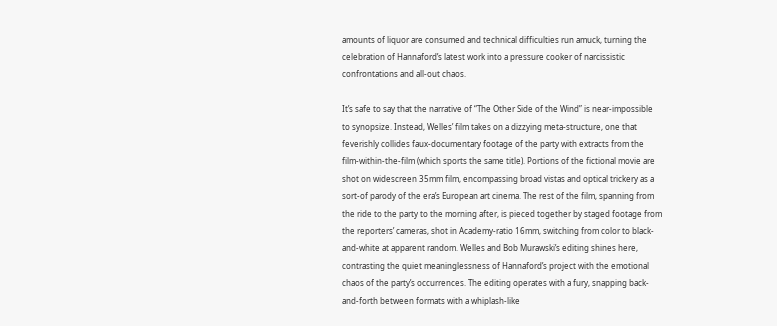amounts of liquor are consumed and technical difficulties run amuck, turning the celebration of Hannaford’s latest work into a pressure cooker of narcissistic confrontations and all-out chaos.

It’s safe to say that the narrative of “The Other Side of the Wind” is near-impossible to synopsize. Instead, Welles’ film takes on a dizzying meta-structure, one that feverishly collides faux-documentary footage of the party with extracts from the film-within-the-film (which sports the same title). Portions of the fictional movie are shot on widescreen 35mm film, encompassing broad vistas and optical trickery as a sort-of parody of the era’s European art cinema. The rest of the film, spanning from the ride to the party to the morning after, is pieced together by staged footage from the reporters’ cameras, shot in Academy-ratio 16mm, switching from color to black-and-white at apparent random. Welles and Bob Murawski’s editing shines here, contrasting the quiet meaninglessness of Hannaford’s project with the emotional chaos of the party’s occurrences. The editing operates with a fury, snapping back-and-forth between formats with a whiplash-like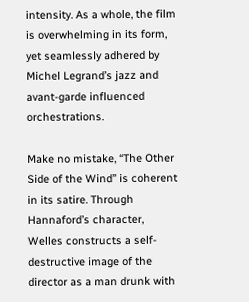intensity. As a whole, the film is overwhelming in its form, yet seamlessly adhered by Michel Legrand’s jazz and avant-garde influenced orchestrations.

Make no mistake, “The Other Side of the Wind” is coherent in its satire. Through Hannaford’s character, Welles constructs a self-destructive image of the director as a man drunk with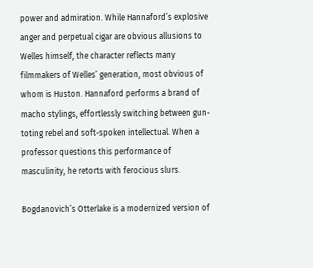power and admiration. While Hannaford’s explosive anger and perpetual cigar are obvious allusions to Welles himself, the character reflects many filmmakers of Welles’ generation, most obvious of whom is Huston. Hannaford performs a brand of macho stylings, effortlessly switching between gun-toting rebel and soft-spoken intellectual. When a professor questions this performance of masculinity, he retorts with ferocious slurs.

Bogdanovich’s Otterlake is a modernized version of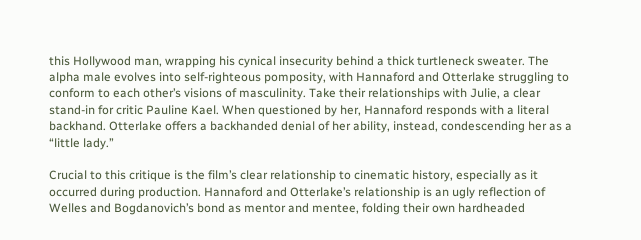this Hollywood man, wrapping his cynical insecurity behind a thick turtleneck sweater. The alpha male evolves into self-righteous pomposity, with Hannaford and Otterlake struggling to conform to each other’s visions of masculinity. Take their relationships with Julie, a clear stand-in for critic Pauline Kael. When questioned by her, Hannaford responds with a literal backhand. Otterlake offers a backhanded denial of her ability, instead, condescending her as a “little lady.”

Crucial to this critique is the film’s clear relationship to cinematic history, especially as it occurred during production. Hannaford and Otterlake’s relationship is an ugly reflection of Welles and Bogdanovich’s bond as mentor and mentee, folding their own hardheaded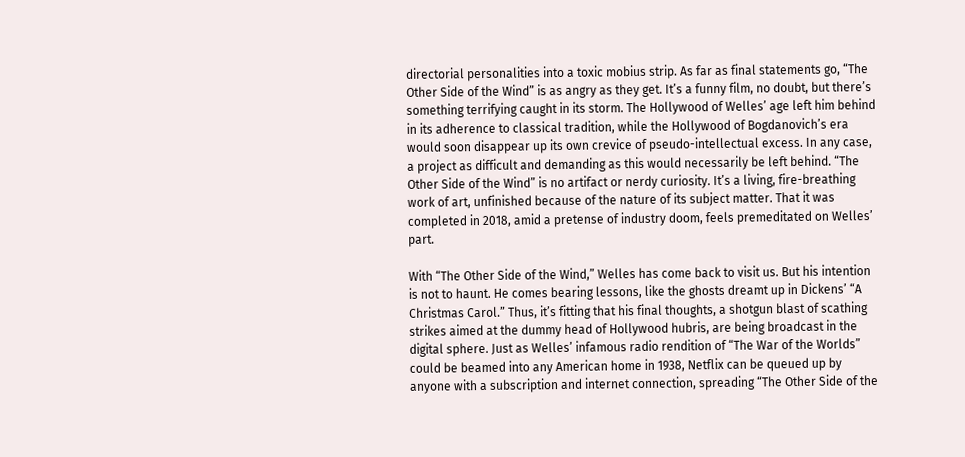directorial personalities into a toxic mobius strip. As far as final statements go, “The Other Side of the Wind” is as angry as they get. It’s a funny film, no doubt, but there’s something terrifying caught in its storm. The Hollywood of Welles’ age left him behind in its adherence to classical tradition, while the Hollywood of Bogdanovich’s era would soon disappear up its own crevice of pseudo-intellectual excess. In any case, a project as difficult and demanding as this would necessarily be left behind. “The Other Side of the Wind” is no artifact or nerdy curiosity. It’s a living, fire-breathing work of art, unfinished because of the nature of its subject matter. That it was completed in 2018, amid a pretense of industry doom, feels premeditated on Welles’ part.

With “The Other Side of the Wind,” Welles has come back to visit us. But his intention is not to haunt. He comes bearing lessons, like the ghosts dreamt up in Dickens’ “A Christmas Carol.” Thus, it’s fitting that his final thoughts, a shotgun blast of scathing strikes aimed at the dummy head of Hollywood hubris, are being broadcast in the digital sphere. Just as Welles’ infamous radio rendition of “The War of the Worlds” could be beamed into any American home in 1938, Netflix can be queued up by anyone with a subscription and internet connection, spreading “The Other Side of the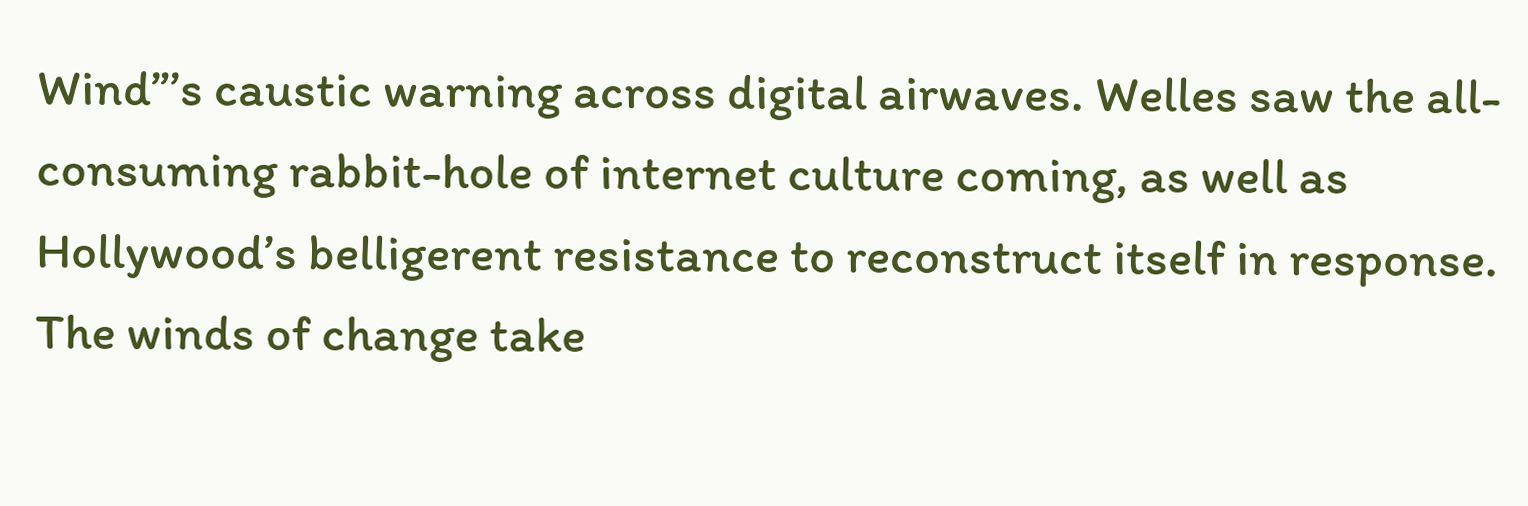Wind”’s caustic warning across digital airwaves. Welles saw the all-consuming rabbit-hole of internet culture coming, as well as Hollywood’s belligerent resistance to reconstruct itself in response. The winds of change take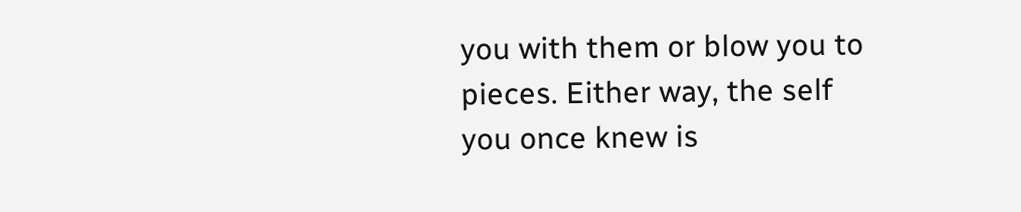you with them or blow you to pieces. Either way, the self you once knew is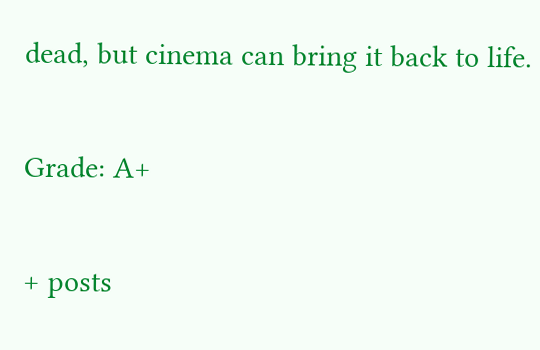dead, but cinema can bring it back to life.

Grade: A+

+ posts